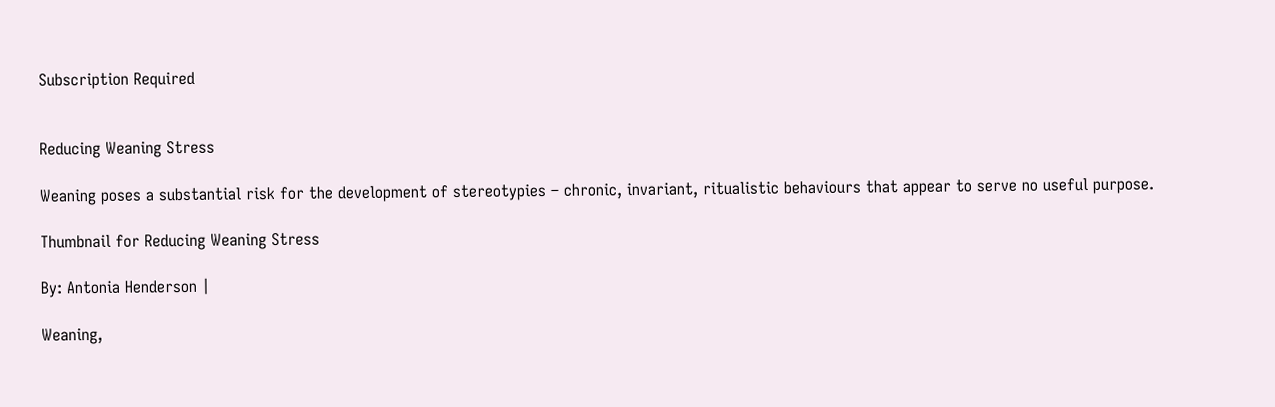Subscription Required


Reducing Weaning Stress

Weaning poses a substantial risk for the development of stereotypies – chronic, invariant, ritualistic behaviours that appear to serve no useful purpose.

Thumbnail for Reducing Weaning Stress

By: Antonia Henderson |

Weaning,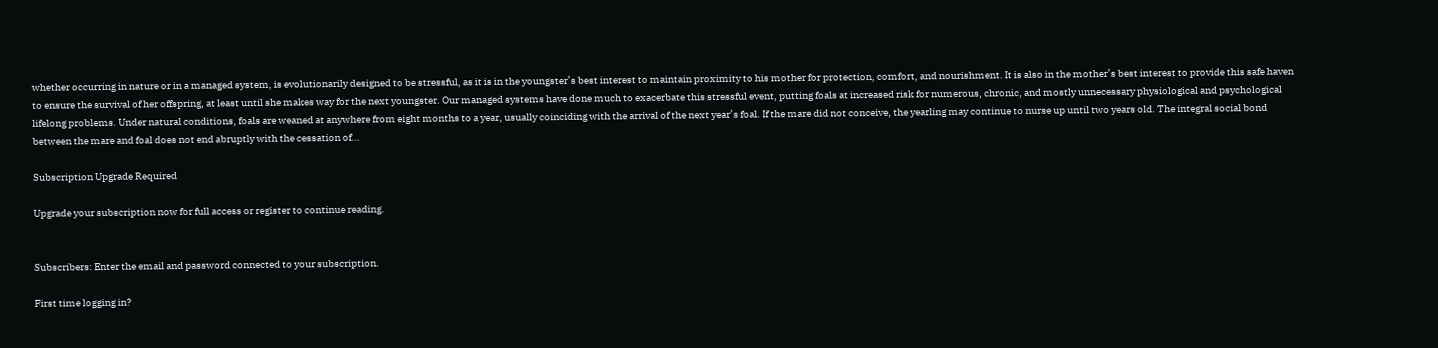whether occurring in nature or in a managed system, is evolutionarily designed to be stressful, as it is in the youngster’s best interest to maintain proximity to his mother for protection, comfort, and nourishment. It is also in the mother’s best interest to provide this safe haven to ensure the survival of her offspring, at least until she makes way for the next youngster. Our managed systems have done much to exacerbate this stressful event, putting foals at increased risk for numerous, chronic, and mostly unnecessary physiological and psychological lifelong problems. Under natural conditions, foals are weaned at anywhere from eight months to a year, usually coinciding with the arrival of the next year’s foal. If the mare did not conceive, the yearling may continue to nurse up until two years old. The integral social bond between the mare and foal does not end abruptly with the cessation of…

Subscription Upgrade Required

Upgrade your subscription now for full access or register to continue reading.


Subscribers: Enter the email and password connected to your subscription.

First time logging in?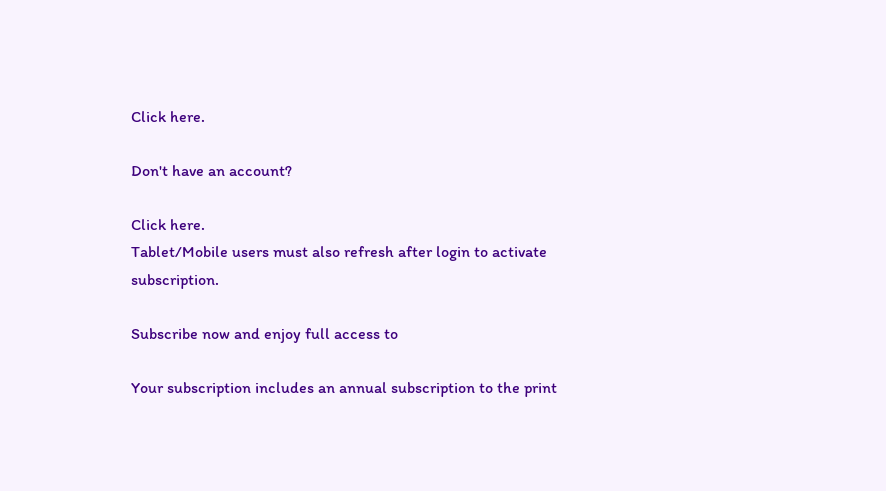Click here.

Don't have an account?

Click here.
Tablet/Mobile users must also refresh after login to activate subscription.

Subscribe now and enjoy full access to

Your subscription includes an annual subscription to the print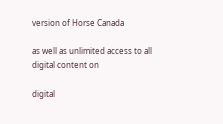version of Horse Canada

as well as unlimited access to all digital content on

digital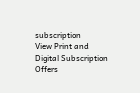subscription
View Print and Digital Subscription Offers